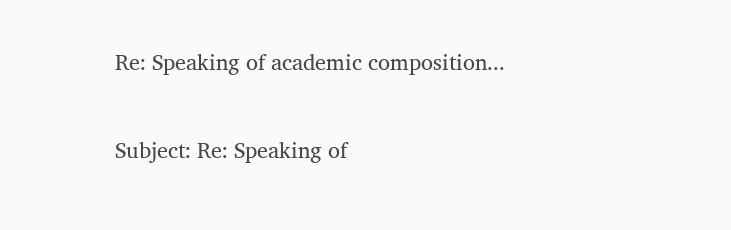Re: Speaking of academic composition...

Subject: Re: Speaking of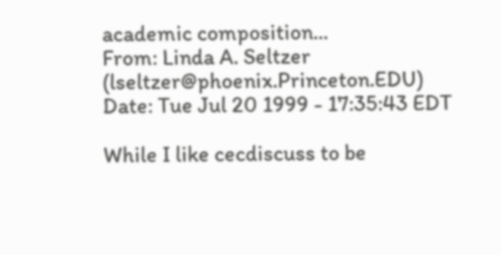academic composition...
From: Linda A. Seltzer (lseltzer@phoenix.Princeton.EDU)
Date: Tue Jul 20 1999 - 17:35:43 EDT

While I like cecdiscuss to be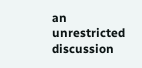an unrestricted discussion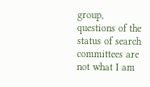group,
questions of the status of search committees are not what I am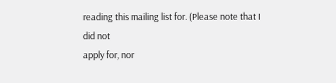reading this mailing list for. (Please note that I did not
apply for, nor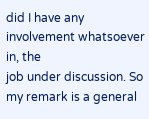did I have any involvement whatsoever in, the
job under discussion. So my remark is a general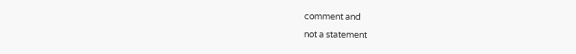comment and
not a statement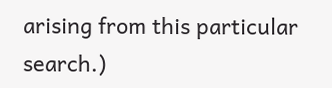arising from this particular search.)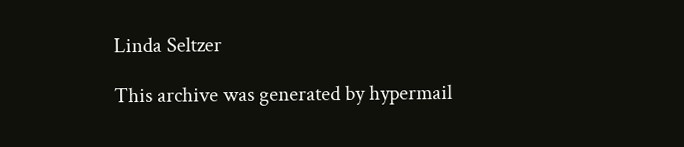Linda Seltzer

This archive was generated by hypermail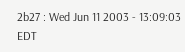2b27 : Wed Jun 11 2003 - 13:09:03 EDT